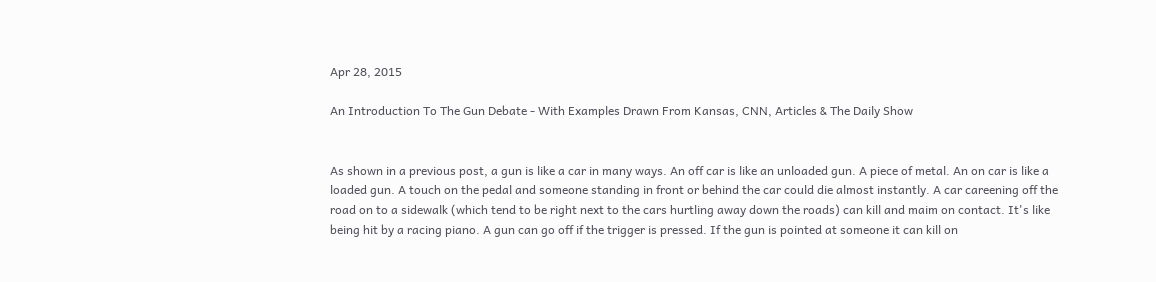Apr 28, 2015

An Introduction To The Gun Debate - With Examples Drawn From Kansas, CNN, Articles & The Daily Show


As shown in a previous post, a gun is like a car in many ways. An off car is like an unloaded gun. A piece of metal. An on car is like a loaded gun. A touch on the pedal and someone standing in front or behind the car could die almost instantly. A car careening off the road on to a sidewalk (which tend to be right next to the cars hurtling away down the roads) can kill and maim on contact. It's like being hit by a racing piano. A gun can go off if the trigger is pressed. If the gun is pointed at someone it can kill on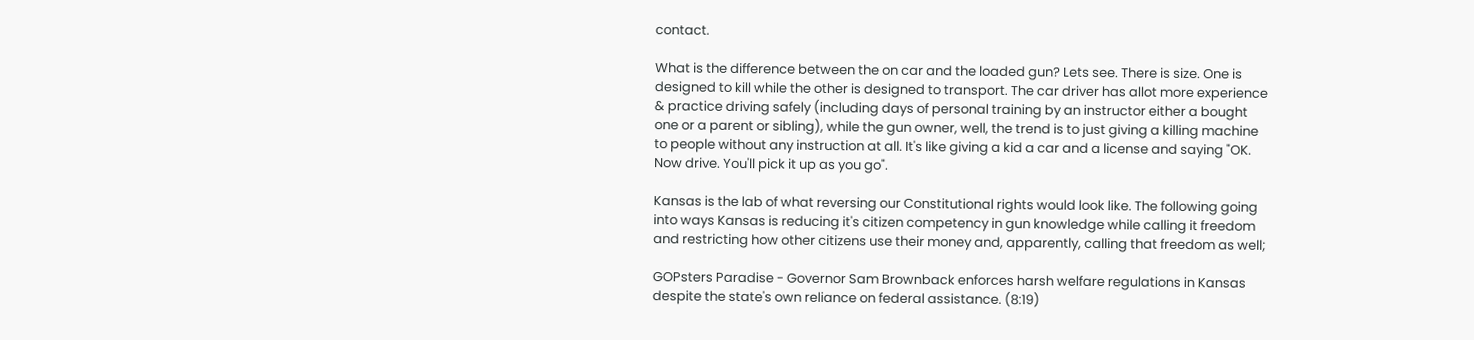contact.

What is the difference between the on car and the loaded gun? Lets see. There is size. One is designed to kill while the other is designed to transport. The car driver has allot more experience & practice driving safely (including days of personal training by an instructor either a bought one or a parent or sibling), while the gun owner, well, the trend is to just giving a killing machine to people without any instruction at all. It's like giving a kid a car and a license and saying "OK. Now drive. You'll pick it up as you go".

Kansas is the lab of what reversing our Constitutional rights would look like. The following going into ways Kansas is reducing it's citizen competency in gun knowledge while calling it freedom and restricting how other citizens use their money and, apparently, calling that freedom as well;

GOPsters Paradise - Governor Sam Brownback enforces harsh welfare regulations in Kansas despite the state's own reliance on federal assistance. (8:19)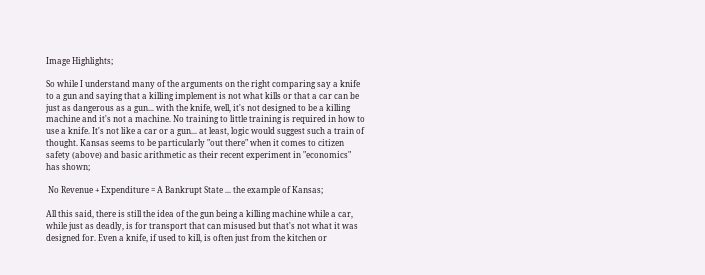Image Highlights;

So while I understand many of the arguments on the right comparing say a knife to a gun and saying that a killing implement is not what kills or that a car can be just as dangerous as a gun... with the knife, well, it's not designed to be a killing machine and it's not a machine. No training to little training is required in how to use a knife. It's not like a car or a gun... at least, logic would suggest such a train of thought. Kansas seems to be particularly "out there" when it comes to citizen safety (above) and basic arithmetic as their recent experiment in "economics" has shown;

 No Revenue + Expenditure = A Bankrupt State ... the example of Kansas;

All this said, there is still the idea of the gun being a killing machine while a car, while just as deadly, is for transport that can misused but that's not what it was designed for. Even a knife, if used to kill, is often just from the kitchen or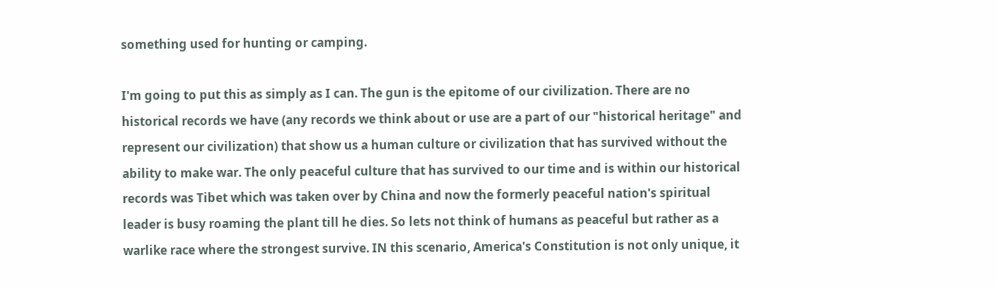something used for hunting or camping.

I'm going to put this as simply as I can. The gun is the epitome of our civilization. There are no historical records we have (any records we think about or use are a part of our "historical heritage" and represent our civilization) that show us a human culture or civilization that has survived without the ability to make war. The only peaceful culture that has survived to our time and is within our historical records was Tibet which was taken over by China and now the formerly peaceful nation's spiritual leader is busy roaming the plant till he dies. So lets not think of humans as peaceful but rather as a warlike race where the strongest survive. IN this scenario, America's Constitution is not only unique, it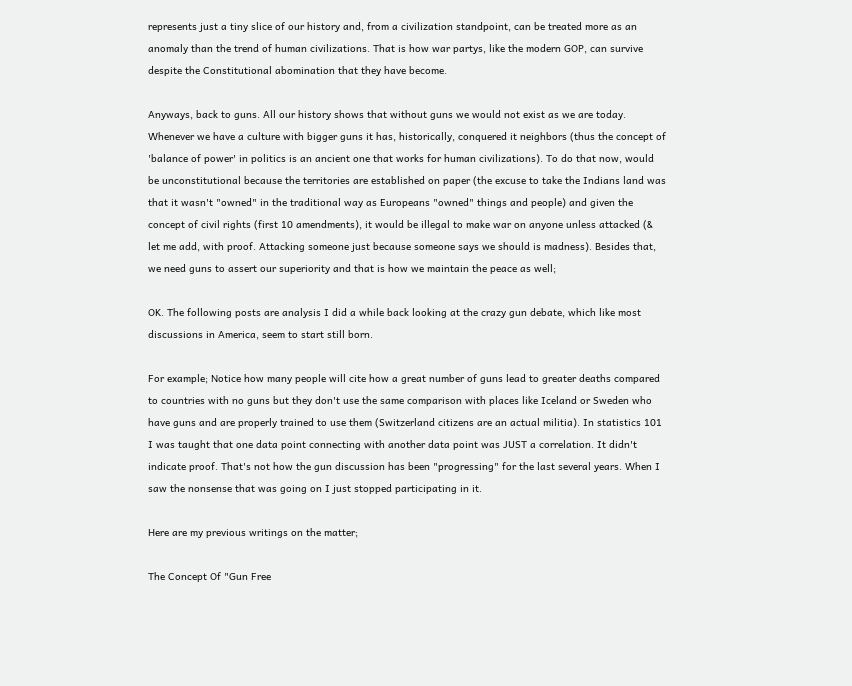represents just a tiny slice of our history and, from a civilization standpoint, can be treated more as an anomaly than the trend of human civilizations. That is how war partys, like the modern GOP, can survive despite the Constitutional abomination that they have become.

Anyways, back to guns. All our history shows that without guns we would not exist as we are today. Whenever we have a culture with bigger guns it has, historically, conquered it neighbors (thus the concept of 'balance of power' in politics is an ancient one that works for human civilizations). To do that now, would be unconstitutional because the territories are established on paper (the excuse to take the Indians land was that it wasn't "owned" in the traditional way as Europeans "owned" things and people) and given the concept of civil rights (first 10 amendments), it would be illegal to make war on anyone unless attacked (& let me add, with proof. Attacking someone just because someone says we should is madness). Besides that, we need guns to assert our superiority and that is how we maintain the peace as well;

OK. The following posts are analysis I did a while back looking at the crazy gun debate, which like most discussions in America, seem to start still born.

For example; Notice how many people will cite how a great number of guns lead to greater deaths compared to countries with no guns but they don't use the same comparison with places like Iceland or Sweden who have guns and are properly trained to use them (Switzerland citizens are an actual militia). In statistics 101 I was taught that one data point connecting with another data point was JUST a correlation. It didn't indicate proof. That's not how the gun discussion has been "progressing" for the last several years. When I saw the nonsense that was going on I just stopped participating in it.

Here are my previous writings on the matter;

The Concept Of "Gun Free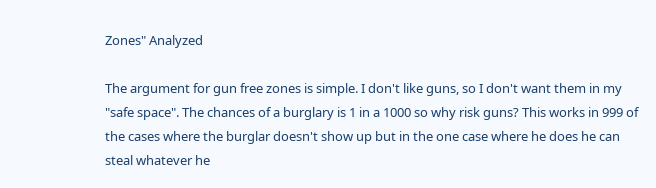Zones" Analyzed

The argument for gun free zones is simple. I don't like guns, so I don't want them in my "safe space". The chances of a burglary is 1 in a 1000 so why risk guns? This works in 999 of the cases where the burglar doesn't show up but in the one case where he does he can steal whatever he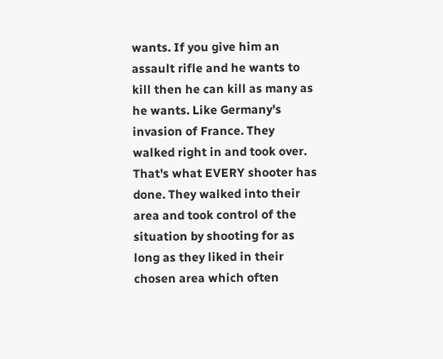wants. If you give him an assault rifle and he wants to kill then he can kill as many as he wants. Like Germany's invasion of France. They walked right in and took over. That's what EVERY shooter has done. They walked into their area and took control of the situation by shooting for as long as they liked in their chosen area which often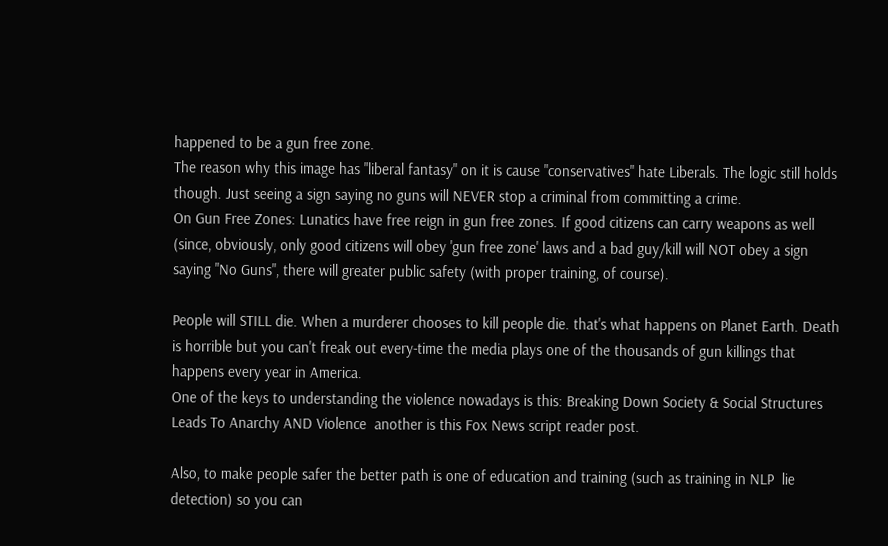happened to be a gun free zone.
The reason why this image has "liberal fantasy" on it is cause "conservatives" hate Liberals. The logic still holds though. Just seeing a sign saying no guns will NEVER stop a criminal from committing a crime.
On Gun Free Zones: Lunatics have free reign in gun free zones. If good citizens can carry weapons as well (since, obviously, only good citizens will obey 'gun free zone' laws and a bad guy/kill will NOT obey a sign saying "No Guns", there will greater public safety (with proper training, of course).

People will STILL die. When a murderer chooses to kill people die. that's what happens on Planet Earth. Death is horrible but you can't freak out every-time the media plays one of the thousands of gun killings that happens every year in America.
One of the keys to understanding the violence nowadays is this: Breaking Down Society & Social Structures Leads To Anarchy AND Violence  another is this Fox News script reader post.

Also, to make people safer the better path is one of education and training (such as training in NLP  lie detection) so you can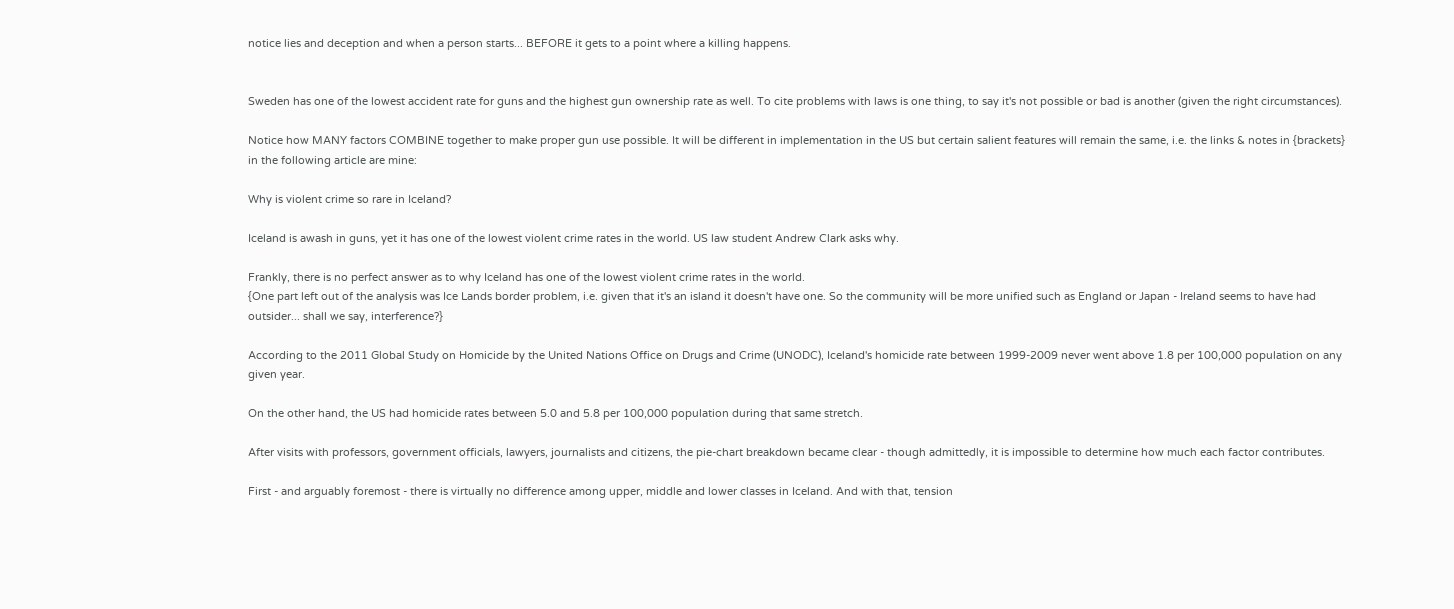notice lies and deception and when a person starts... BEFORE it gets to a point where a killing happens.


Sweden has one of the lowest accident rate for guns and the highest gun ownership rate as well. To cite problems with laws is one thing, to say it's not possible or bad is another (given the right circumstances).

Notice how MANY factors COMBINE together to make proper gun use possible. It will be different in implementation in the US but certain salient features will remain the same, i.e. the links & notes in {brackets} in the following article are mine:

Why is violent crime so rare in Iceland?

Iceland is awash in guns, yet it has one of the lowest violent crime rates in the world. US law student Andrew Clark asks why.

Frankly, there is no perfect answer as to why Iceland has one of the lowest violent crime rates in the world.
{One part left out of the analysis was Ice Lands border problem, i.e. given that it's an island it doesn't have one. So the community will be more unified such as England or Japan - Ireland seems to have had outsider... shall we say, interference?}

According to the 2011 Global Study on Homicide by the United Nations Office on Drugs and Crime (UNODC), Iceland's homicide rate between 1999-2009 never went above 1.8 per 100,000 population on any given year.

On the other hand, the US had homicide rates between 5.0 and 5.8 per 100,000 population during that same stretch.

After visits with professors, government officials, lawyers, journalists and citizens, the pie-chart breakdown became clear - though admittedly, it is impossible to determine how much each factor contributes.

First - and arguably foremost - there is virtually no difference among upper, middle and lower classes in Iceland. And with that, tension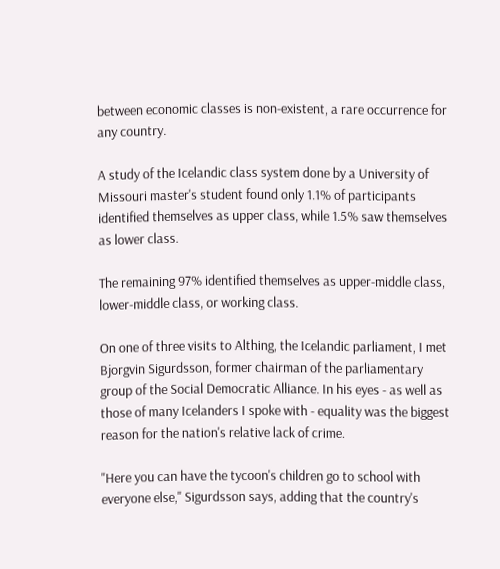between economic classes is non-existent, a rare occurrence for any country.

A study of the Icelandic class system done by a University of Missouri master's student found only 1.1% of participants identified themselves as upper class, while 1.5% saw themselves as lower class.

The remaining 97% identified themselves as upper-middle class, lower-middle class, or working class.

On one of three visits to Althing, the Icelandic parliament, I met Bjorgvin Sigurdsson, former chairman of the parliamentary group of the Social Democratic Alliance. In his eyes - as well as those of many Icelanders I spoke with - equality was the biggest reason for the nation's relative lack of crime.

"Here you can have the tycoon's children go to school with everyone else," Sigurdsson says, adding that the country's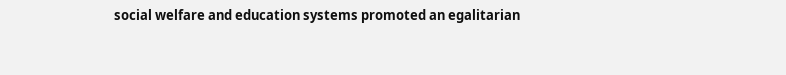social welfare and education systems promoted an egalitarian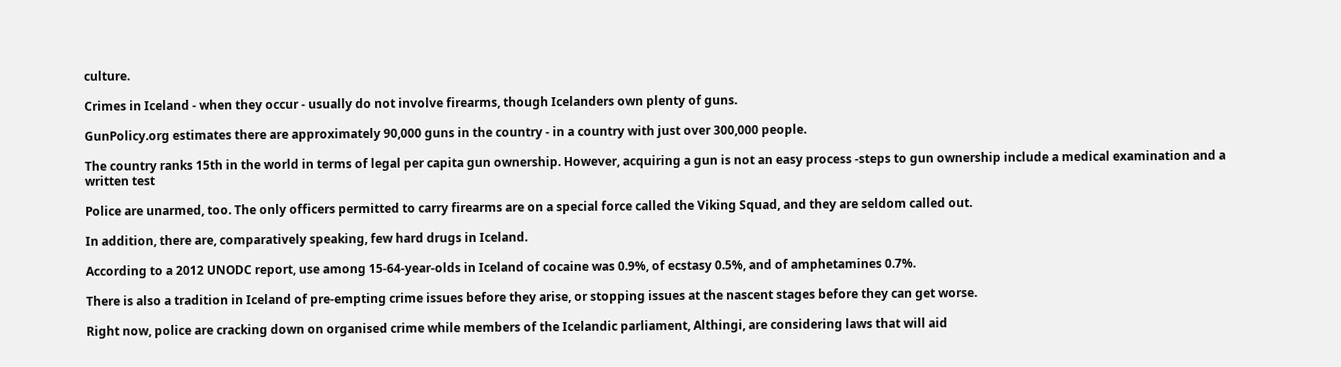culture.

Crimes in Iceland - when they occur - usually do not involve firearms, though Icelanders own plenty of guns.

GunPolicy.org estimates there are approximately 90,000 guns in the country - in a country with just over 300,000 people.

The country ranks 15th in the world in terms of legal per capita gun ownership. However, acquiring a gun is not an easy process -steps to gun ownership include a medical examination and a written test

Police are unarmed, too. The only officers permitted to carry firearms are on a special force called the Viking Squad, and they are seldom called out.

In addition, there are, comparatively speaking, few hard drugs in Iceland.

According to a 2012 UNODC report, use among 15-64-year-olds in Iceland of cocaine was 0.9%, of ecstasy 0.5%, and of amphetamines 0.7%.

There is also a tradition in Iceland of pre-empting crime issues before they arise, or stopping issues at the nascent stages before they can get worse.

Right now, police are cracking down on organised crime while members of the Icelandic parliament, Althingi, are considering laws that will aid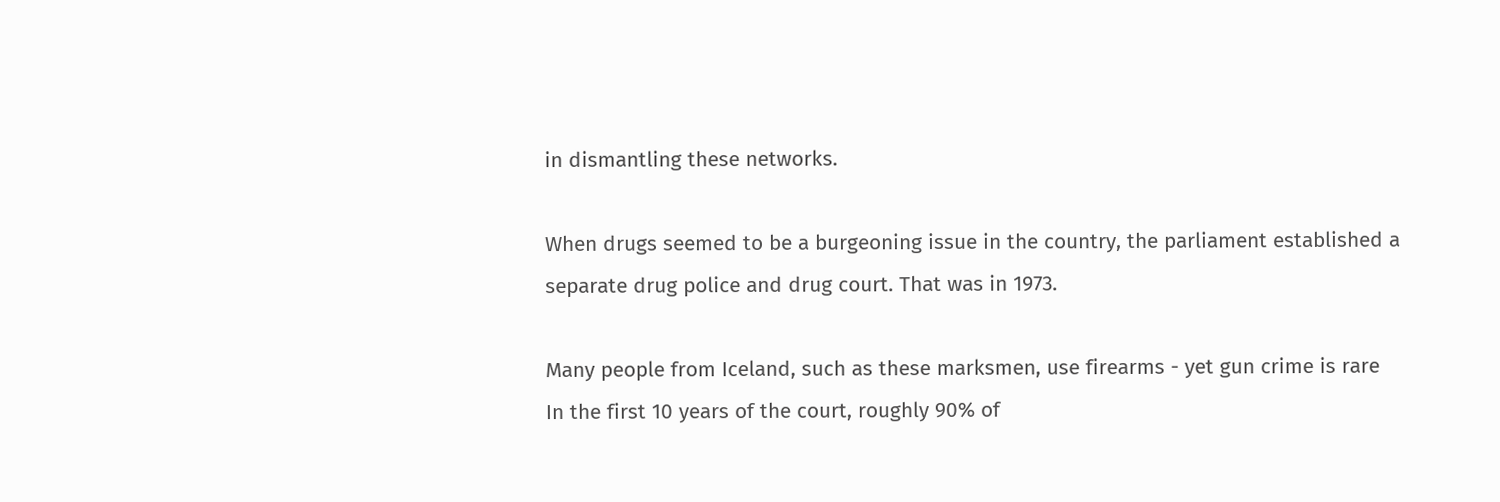in dismantling these networks.

When drugs seemed to be a burgeoning issue in the country, the parliament established a separate drug police and drug court. That was in 1973.

Many people from Iceland, such as these marksmen, use firearms - yet gun crime is rare
In the first 10 years of the court, roughly 90% of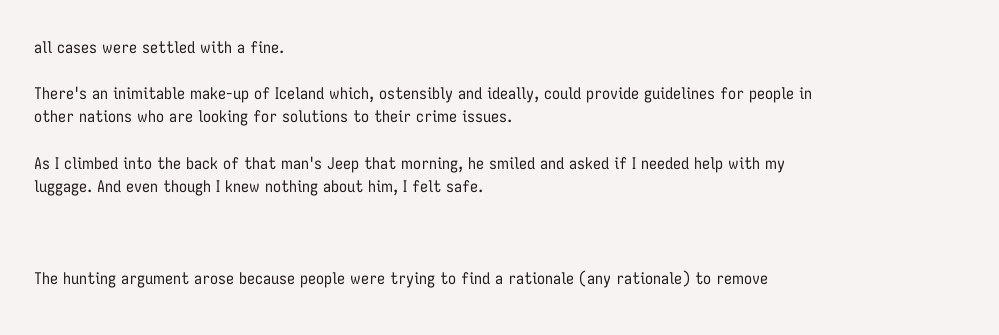all cases were settled with a fine.

There's an inimitable make-up of Iceland which, ostensibly and ideally, could provide guidelines for people in other nations who are looking for solutions to their crime issues.

As I climbed into the back of that man's Jeep that morning, he smiled and asked if I needed help with my luggage. And even though I knew nothing about him, I felt safe.



The hunting argument arose because people were trying to find a rationale (any rationale) to remove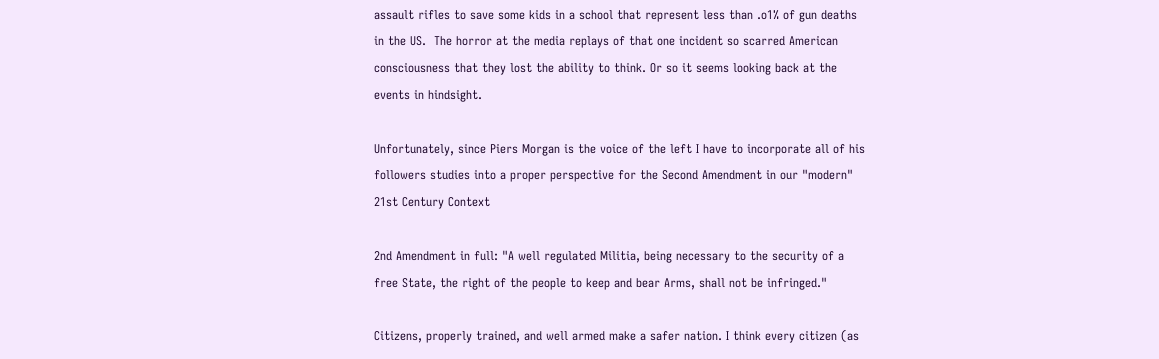assault rifles to save some kids in a school that represent less than .o1% of gun deaths in the US.  The horror at the media replays of that one incident so scarred American consciousness that they lost the ability to think. Or so it seems looking back at the events in hindsight.

Unfortunately, since Piers Morgan is the voice of the left I have to incorporate all of his followers studies into a proper perspective for the Second Amendment in our "modern" 21st Century Context

2nd Amendment in full: "A well regulated Militia, being necessary to the security of a free State, the right of the people to keep and bear Arms, shall not be infringed."

Citizens, properly trained, and well armed make a safer nation. I think every citizen (as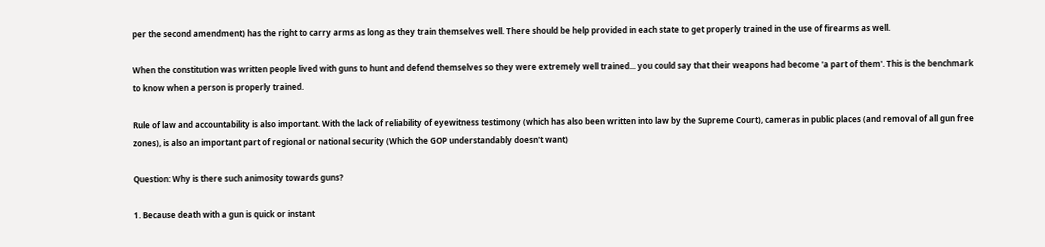per the second amendment) has the right to carry arms as long as they train themselves well. There should be help provided in each state to get properly trained in the use of firearms as well.

When the constitution was written people lived with guns to hunt and defend themselves so they were extremely well trained... you could say that their weapons had become 'a part of them'. This is the benchmark to know when a person is properly trained.

Rule of law and accountability is also important. With the lack of reliability of eyewitness testimony (which has also been written into law by the Supreme Court), cameras in public places (and removal of all gun free zones), is also an important part of regional or national security (Which the GOP understandably doesn't want)

Question: Why is there such animosity towards guns?

1. Because death with a gun is quick or instant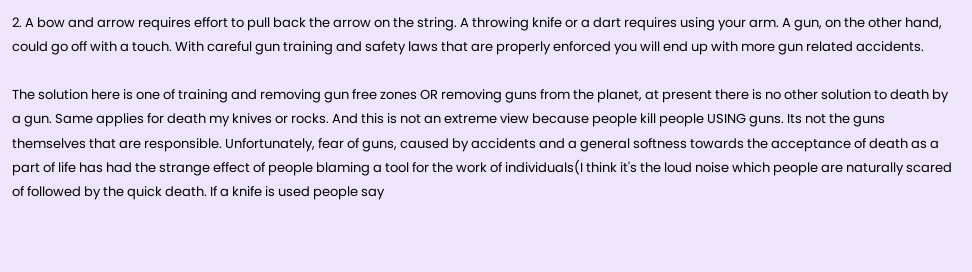2. A bow and arrow requires effort to pull back the arrow on the string. A throwing knife or a dart requires using your arm. A gun, on the other hand, could go off with a touch. With careful gun training and safety laws that are properly enforced you will end up with more gun related accidents.

The solution here is one of training and removing gun free zones OR removing guns from the planet, at present there is no other solution to death by a gun. Same applies for death my knives or rocks. And this is not an extreme view because people kill people USING guns. Its not the guns themselves that are responsible. Unfortunately, fear of guns, caused by accidents and a general softness towards the acceptance of death as a part of life has had the strange effect of people blaming a tool for the work of individuals(I think it's the loud noise which people are naturally scared of followed by the quick death. If a knife is used people say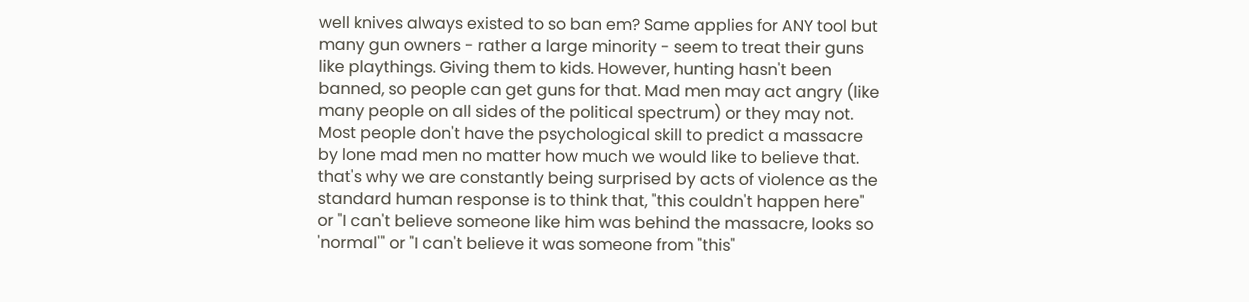well knives always existed to so ban em? Same applies for ANY tool but many gun owners - rather a large minority - seem to treat their guns like playthings. Giving them to kids. However, hunting hasn't been banned, so people can get guns for that. Mad men may act angry (like many people on all sides of the political spectrum) or they may not. Most people don't have the psychological skill to predict a massacre by lone mad men no matter how much we would like to believe that. that's why we are constantly being surprised by acts of violence as the standard human response is to think that, "this couldn't happen here" or "I can't believe someone like him was behind the massacre, looks so 'normal'" or "I can't believe it was someone from "this"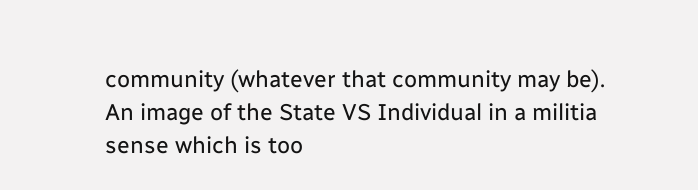community (whatever that community may be).
An image of the State VS Individual in a militia sense which is too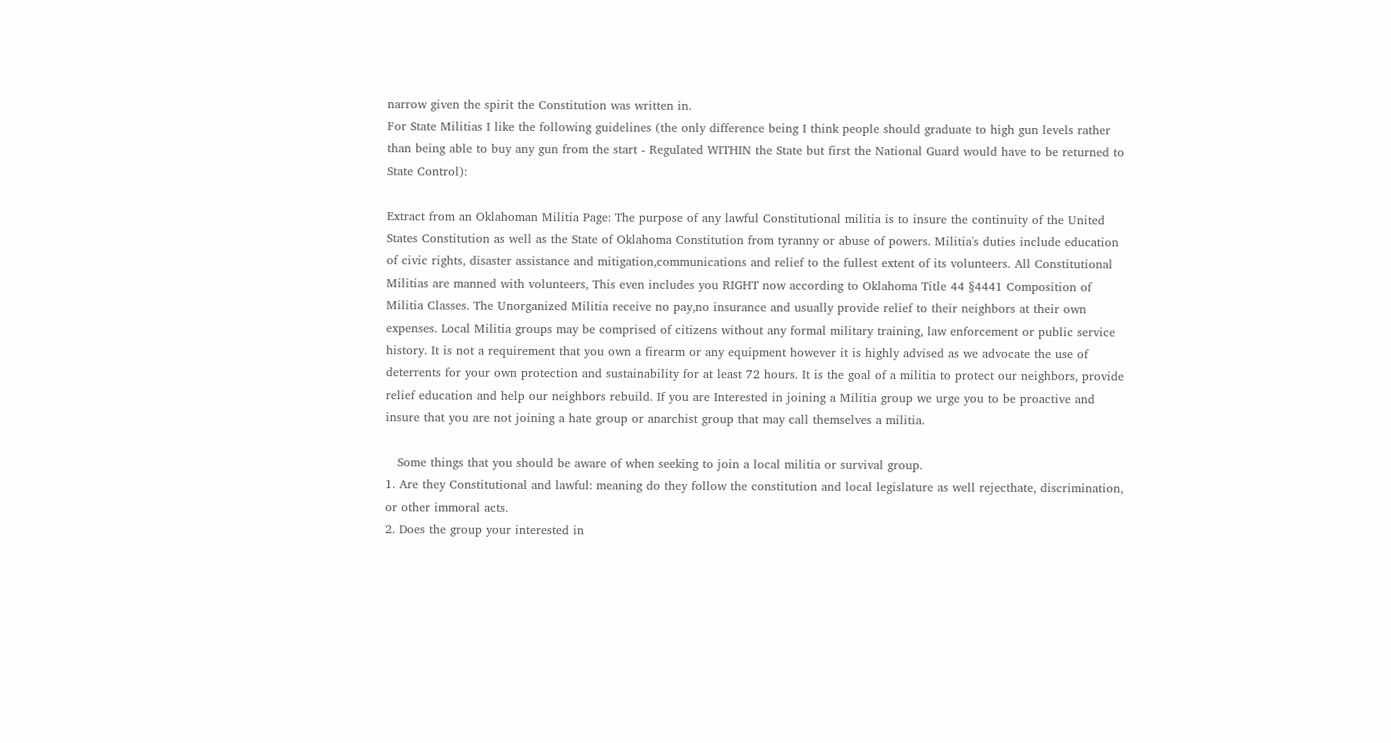narrow given the spirit the Constitution was written in.
For State Militias I like the following guidelines (the only difference being I think people should graduate to high gun levels rather than being able to buy any gun from the start - Regulated WITHIN the State but first the National Guard would have to be returned to State Control):

Extract from an Oklahoman Militia Page: The purpose of any lawful Constitutional militia is to insure the continuity of the United States Constitution as well as the State of Oklahoma Constitution from tyranny or abuse of powers. Militia's duties include education of civic rights, disaster assistance and mitigation,communications and relief to the fullest extent of its volunteers. All Constitutional Militias are manned with volunteers, This even includes you RIGHT now according to Oklahoma Title 44 §4441 Composition of Militia Classes. The Unorganized Militia receive no pay,no insurance and usually provide relief to their neighbors at their own expenses. Local Militia groups may be comprised of citizens without any formal military training, law enforcement or public service history. It is not a requirement that you own a firearm or any equipment however it is highly advised as we advocate the use of deterrents for your own protection and sustainability for at least 72 hours. It is the goal of a militia to protect our neighbors, provide relief education and help our neighbors rebuild. If you are Interested in joining a Militia group we urge you to be proactive and insure that you are not joining a hate group or anarchist group that may call themselves a militia.

   Some things that you should be aware of when seeking to join a local militia or survival group.
1. Are they Constitutional and lawful: meaning do they follow the constitution and local legislature as well rejecthate, discrimination, or other immoral acts.
2. Does the group your interested in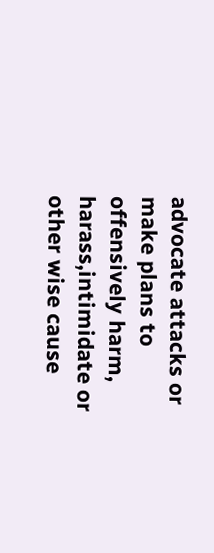advocate attacks or make plans to offensively harm, harass,intimidate or other wise cause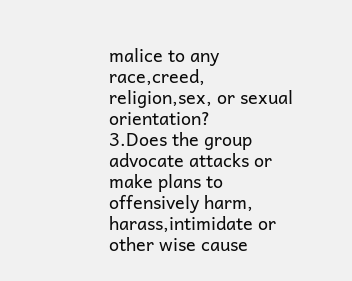malice to any race,creed, religion,sex, or sexual orientation?
3.Does the group advocate attacks or make plans to offensively harm, harass,intimidate or other wise cause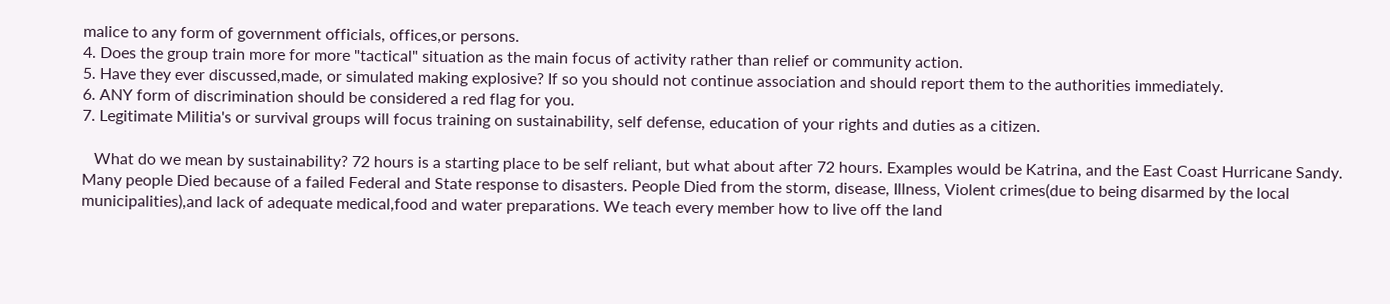malice to any form of government officials, offices,or persons.
4. Does the group train more for more "tactical" situation as the main focus of activity rather than relief or community action.
5. Have they ever discussed,made, or simulated making explosive? If so you should not continue association and should report them to the authorities immediately.
6. ANY form of discrimination should be considered a red flag for you.
7. Legitimate Militia's or survival groups will focus training on sustainability, self defense, education of your rights and duties as a citizen.

   What do we mean by sustainability? 72 hours is a starting place to be self reliant, but what about after 72 hours. Examples would be Katrina, and the East Coast Hurricane Sandy. Many people Died because of a failed Federal and State response to disasters. People Died from the storm, disease, Illness, Violent crimes(due to being disarmed by the local municipalities),and lack of adequate medical,food and water preparations. We teach every member how to live off the land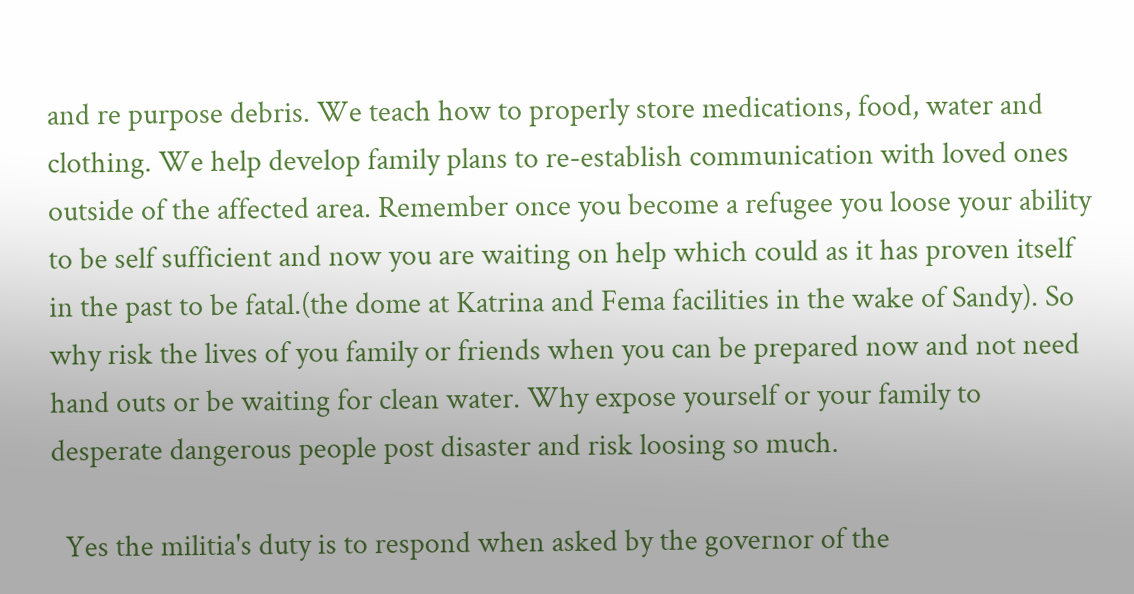and re purpose debris. We teach how to properly store medications, food, water and clothing. We help develop family plans to re-establish communication with loved ones outside of the affected area. Remember once you become a refugee you loose your ability to be self sufficient and now you are waiting on help which could as it has proven itself in the past to be fatal.(the dome at Katrina and Fema facilities in the wake of Sandy). So why risk the lives of you family or friends when you can be prepared now and not need hand outs or be waiting for clean water. Why expose yourself or your family to desperate dangerous people post disaster and risk loosing so much.

  Yes the militia's duty is to respond when asked by the governor of the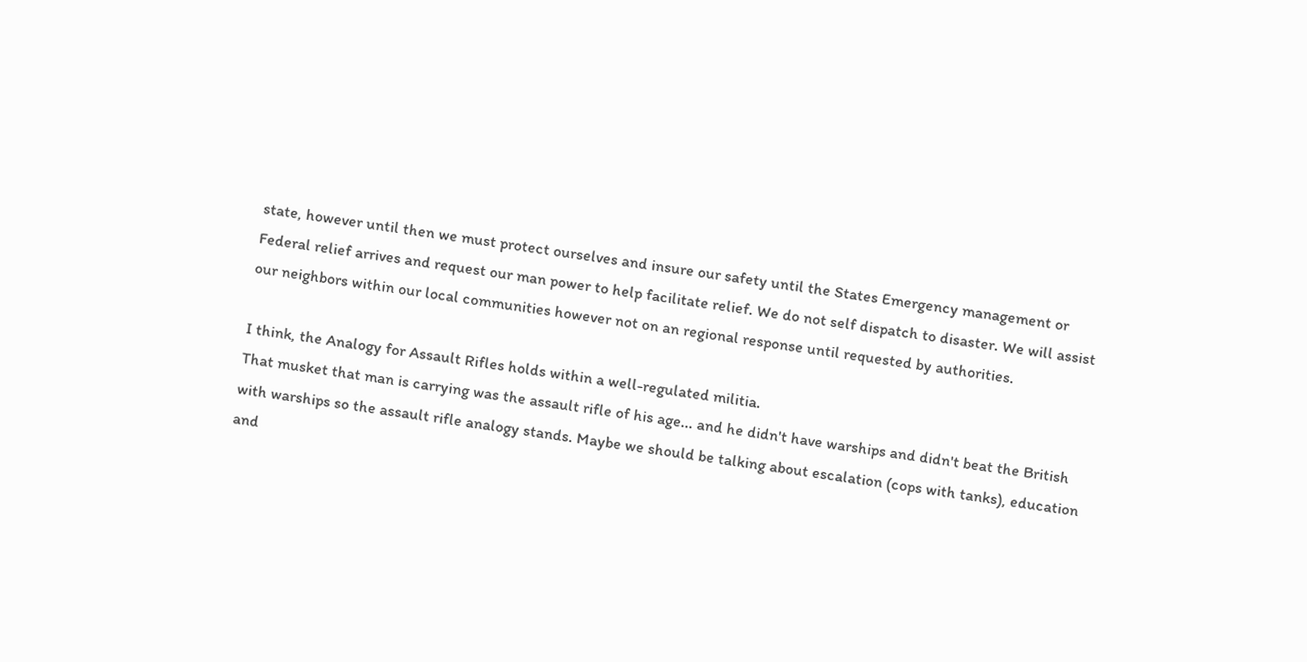state, however until then we must protect ourselves and insure our safety until the States Emergency management or Federal relief arrives and request our man power to help facilitate relief. We do not self dispatch to disaster. We will assist our neighbors within our local communities however not on an regional response until requested by authorities.

I think, the Analogy for Assault Rifles holds within a well-regulated militia.
That musket that man is carrying was the assault rifle of his age... and he didn't have warships and didn't beat the British with warships so the assault rifle analogy stands. Maybe we should be talking about escalation (cops with tanks), education and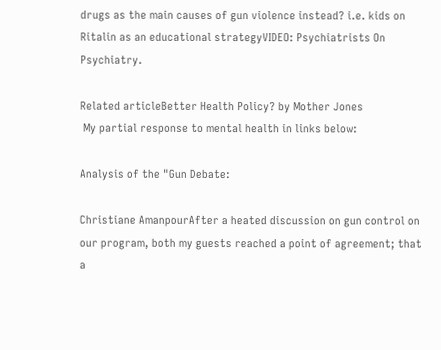drugs as the main causes of gun violence instead? i.e. kids on Ritalin as an educational strategyVIDEO: Psychiatrists On Psychiatry.

Related articleBetter Health Policy? by Mother Jones
 My partial response to mental health in links below:

Analysis of the "Gun Debate:

Christiane AmanpourAfter a heated discussion on gun control on our program, both my guests reached a point of agreement; that a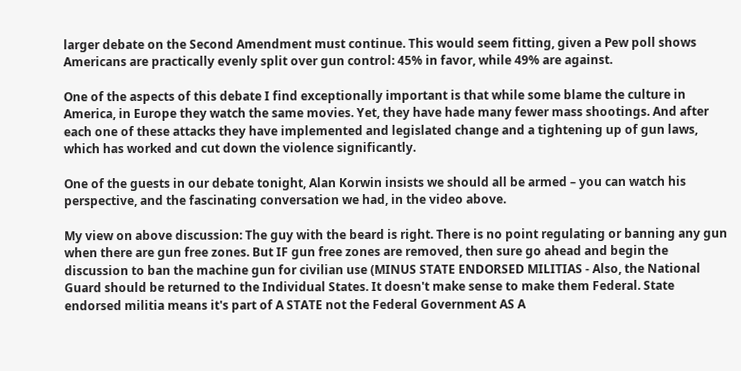larger debate on the Second Amendment must continue. This would seem fitting, given a Pew poll shows Americans are practically evenly split over gun control: 45% in favor, while 49% are against.

One of the aspects of this debate I find exceptionally important is that while some blame the culture in America, in Europe they watch the same movies. Yet, they have hade many fewer mass shootings. And after each one of these attacks they have implemented and legislated change and a tightening up of gun laws, which has worked and cut down the violence significantly.

One of the guests in our debate tonight, Alan Korwin insists we should all be armed – you can watch his perspective, and the fascinating conversation we had, in the video above.

My view on above discussion: The guy with the beard is right. There is no point regulating or banning any gun when there are gun free zones. But IF gun free zones are removed, then sure go ahead and begin the discussion to ban the machine gun for civilian use (MINUS STATE ENDORSED MILITIAS - Also, the National Guard should be returned to the Individual States. It doesn't make sense to make them Federal. State endorsed militia means it's part of A STATE not the Federal Government AS A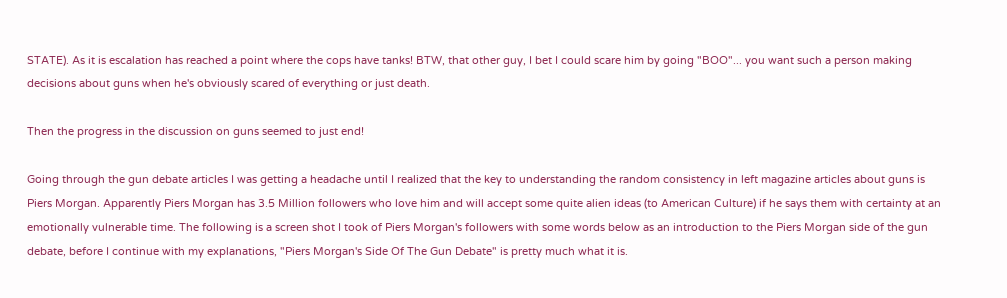STATE). As it is escalation has reached a point where the cops have tanks! BTW, that other guy, I bet I could scare him by going "BOO"... you want such a person making decisions about guns when he's obviously scared of everything or just death.

Then the progress in the discussion on guns seemed to just end!

Going through the gun debate articles I was getting a headache until I realized that the key to understanding the random consistency in left magazine articles about guns is Piers Morgan. Apparently Piers Morgan has 3.5 Million followers who love him and will accept some quite alien ideas (to American Culture) if he says them with certainty at an emotionally vulnerable time. The following is a screen shot I took of Piers Morgan's followers with some words below as an introduction to the Piers Morgan side of the gun debate, before I continue with my explanations, "Piers Morgan's Side Of The Gun Debate" is pretty much what it is.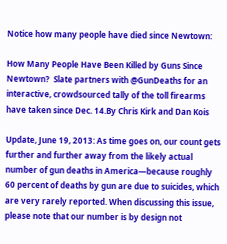Notice how many people have died since Newtown:

How Many People Have Been Killed by Guns Since Newtown?  Slate partners with @GunDeaths for an interactive, crowdsourced tally of the toll firearms have taken since Dec. 14.By Chris Kirk and Dan Kois

Update, June 19, 2013: As time goes on, our count gets further and further away from the likely actual number of gun deaths in America—because roughly 60 percent of deaths by gun are due to suicides, which are very rarely reported. When discussing this issue, please note that our number is by design not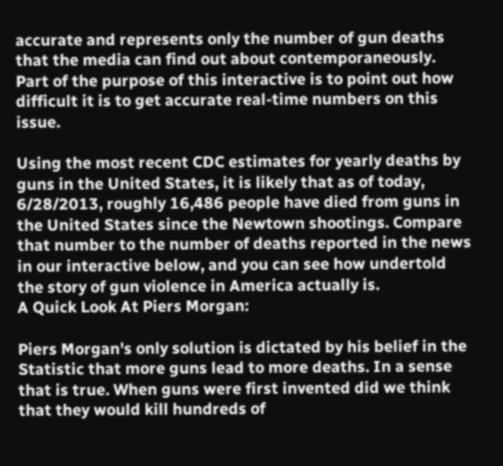accurate and represents only the number of gun deaths that the media can find out about contemporaneously. Part of the purpose of this interactive is to point out how difficult it is to get accurate real-time numbers on this issue.

Using the most recent CDC estimates for yearly deaths by guns in the United States, it is likely that as of today, 6/28/2013, roughly 16,486 people have died from guns in the United States since the Newtown shootings. Compare that number to the number of deaths reported in the news in our interactive below, and you can see how undertold the story of gun violence in America actually is.
A Quick Look At Piers Morgan:

Piers Morgan's only solution is dictated by his belief in the Statistic that more guns lead to more deaths. In a sense that is true. When guns were first invented did we think that they would kill hundreds of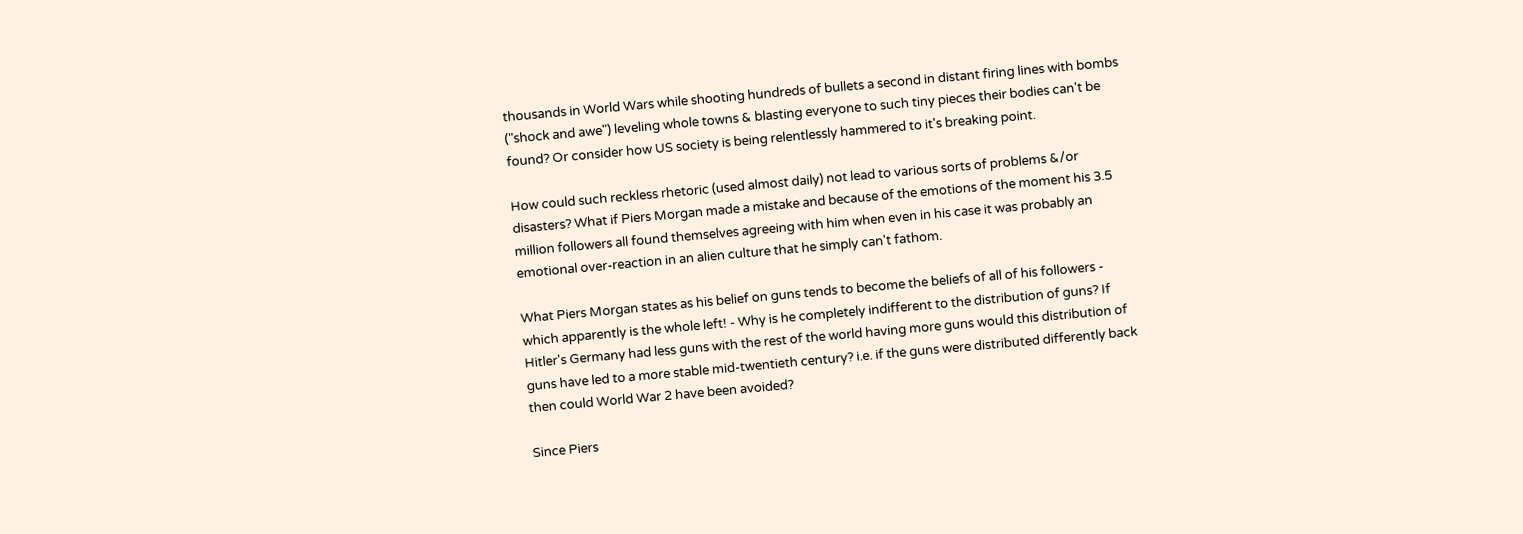thousands in World Wars while shooting hundreds of bullets a second in distant firing lines with bombs ("shock and awe") leveling whole towns & blasting everyone to such tiny pieces their bodies can't be found? Or consider how US society is being relentlessly hammered to it's breaking point.

How could such reckless rhetoric (used almost daily) not lead to various sorts of problems &/or disasters? What if Piers Morgan made a mistake and because of the emotions of the moment his 3.5 million followers all found themselves agreeing with him when even in his case it was probably an emotional over-reaction in an alien culture that he simply can't fathom.

What Piers Morgan states as his belief on guns tends to become the beliefs of all of his followers - which apparently is the whole left! - Why is he completely indifferent to the distribution of guns? If Hitler's Germany had less guns with the rest of the world having more guns would this distribution of guns have led to a more stable mid-twentieth century? i.e. if the guns were distributed differently back then could World War 2 have been avoided?

Since Piers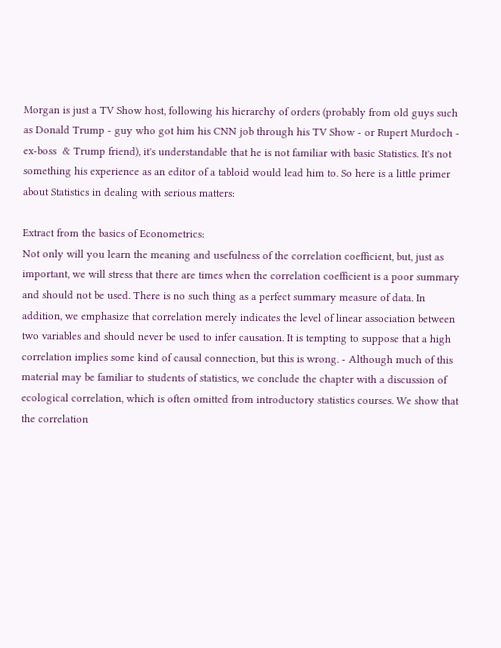Morgan is just a TV Show host, following his hierarchy of orders (probably from old guys such as Donald Trump - guy who got him his CNN job through his TV Show - or Rupert Murdoch - ex-boss  & Trump friend), it's understandable that he is not familiar with basic Statistics. It's not something his experience as an editor of a tabloid would lead him to. So here is a little primer about Statistics in dealing with serious matters:

Extract from the basics of Econometrics:
Not only will you learn the meaning and usefulness of the correlation coefficient, but, just as important, we will stress that there are times when the correlation coefficient is a poor summary and should not be used. There is no such thing as a perfect summary measure of data. In addition, we emphasize that correlation merely indicates the level of linear association between two variables and should never be used to infer causation. It is tempting to suppose that a high correlation implies some kind of causal connection, but this is wrong. - Although much of this material may be familiar to students of statistics, we conclude the chapter with a discussion of ecological correlation, which is often omitted from introductory statistics courses. We show that the correlation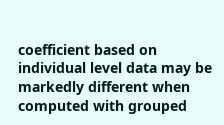coefficient based on individual level data may be markedly different when computed with grouped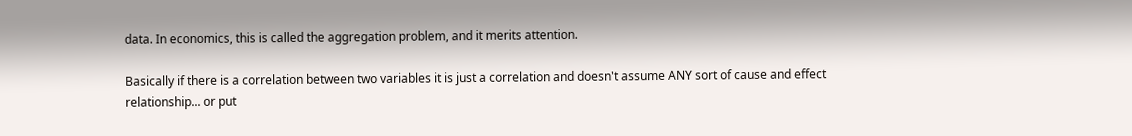data. In economics, this is called the aggregation problem, and it merits attention.

Basically if there is a correlation between two variables it is just a correlation and doesn't assume ANY sort of cause and effect relationship... or put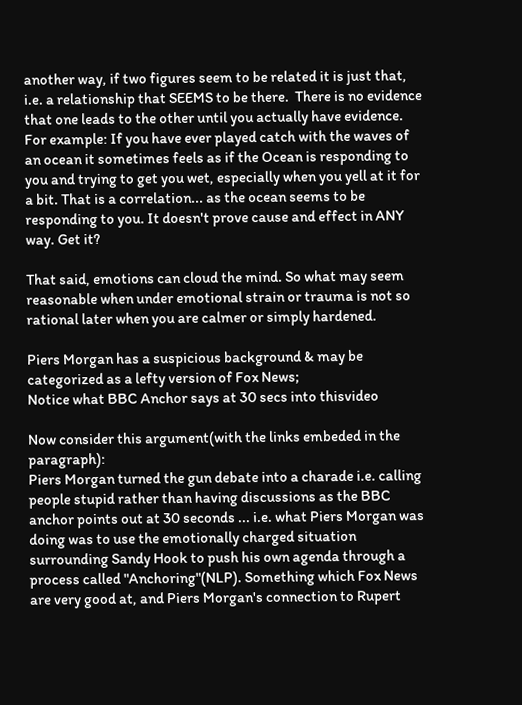another way, if two figures seem to be related it is just that, i.e. a relationship that SEEMS to be there.  There is no evidence that one leads to the other until you actually have evidence. For example: If you have ever played catch with the waves of an ocean it sometimes feels as if the Ocean is responding to you and trying to get you wet, especially when you yell at it for a bit. That is a correlation... as the ocean seems to be responding to you. It doesn't prove cause and effect in ANY way. Get it?

That said, emotions can cloud the mind. So what may seem reasonable when under emotional strain or trauma is not so rational later when you are calmer or simply hardened.

Piers Morgan has a suspicious background & may be categorized as a lefty version of Fox News;
Notice what BBC Anchor says at 30 secs into thisvideo

Now consider this argument(with the links embeded in the paragraph):
Piers Morgan turned the gun debate into a charade i.e. calling people stupid rather than having discussions as the BBC anchor points out at 30 seconds ... i.e. what Piers Morgan was doing was to use the emotionally charged situation surrounding Sandy Hook to push his own agenda through a process called "Anchoring"(NLP). Something which Fox News are very good at, and Piers Morgan's connection to Rupert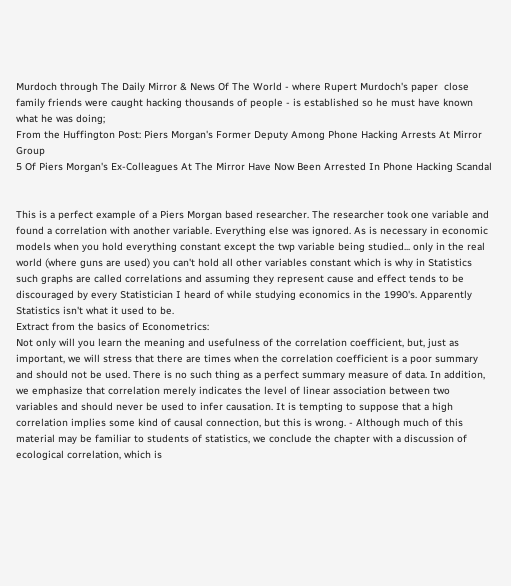Murdoch through The Daily Mirror & News Of The World - where Rupert Murdoch's paper  close family friends were caught hacking thousands of people - is established so he must have known what he was doing;
From the Huffington Post: Piers Morgan's Former Deputy Among Phone Hacking Arrests At Mirror Group
5 Of Piers Morgan's Ex-Colleagues At The Mirror Have Now Been Arrested In Phone Hacking Scandal


This is a perfect example of a Piers Morgan based researcher. The researcher took one variable and found a correlation with another variable. Everything else was ignored. As is necessary in economic models when you hold everything constant except the twp variable being studied... only in the real world (where guns are used) you can't hold all other variables constant which is why in Statistics such graphs are called correlations and assuming they represent cause and effect tends to be discouraged by every Statistician I heard of while studying economics in the 1990's. Apparently Statistics isn't what it used to be.
Extract from the basics of Econometrics:
Not only will you learn the meaning and usefulness of the correlation coefficient, but, just as important, we will stress that there are times when the correlation coefficient is a poor summary and should not be used. There is no such thing as a perfect summary measure of data. In addition, we emphasize that correlation merely indicates the level of linear association between two variables and should never be used to infer causation. It is tempting to suppose that a high correlation implies some kind of causal connection, but this is wrong. - Although much of this material may be familiar to students of statistics, we conclude the chapter with a discussion of ecological correlation, which is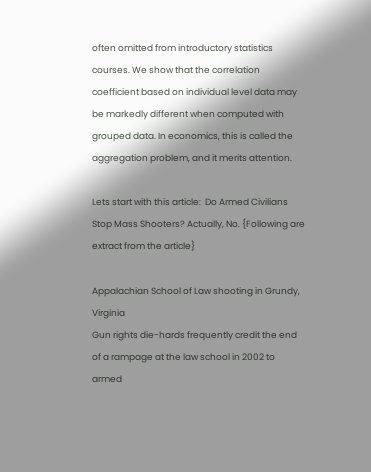often omitted from introductory statistics courses. We show that the correlation coefficient based on individual level data may be markedly different when computed with grouped data. In economics, this is called the aggregation problem, and it merits attention.

Lets start with this article:  Do Armed Civilians Stop Mass Shooters? Actually, No. {Following are extract from the article}

Appalachian School of Law shooting in Grundy, Virginia
Gun rights die-hards frequently credit the end of a rampage at the law school in 2002 to armed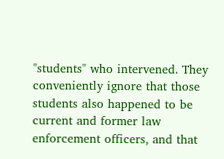"students" who intervened. They conveniently ignore that those students also happened to be current and former law enforcement officers, and that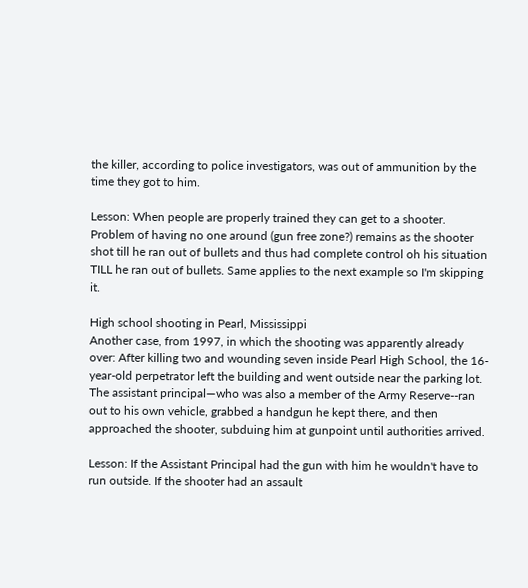the killer, according to police investigators, was out of ammunition by the time they got to him.

Lesson: When people are properly trained they can get to a shooter. Problem of having no one around (gun free zone?) remains as the shooter shot till he ran out of bullets and thus had complete control oh his situation TILL he ran out of bullets. Same applies to the next example so I'm skipping it.

High school shooting in Pearl, Mississippi
Another case, from 1997, in which the shooting was apparently already over: After killing two and wounding seven inside Pearl High School, the 16-year-old perpetrator left the building and went outside near the parking lot. The assistant principal—who was also a member of the Army Reserve--ran out to his own vehicle, grabbed a handgun he kept there, and then approached the shooter, subduing him at gunpoint until authorities arrived.

Lesson: If the Assistant Principal had the gun with him he wouldn't have to run outside. If the shooter had an assault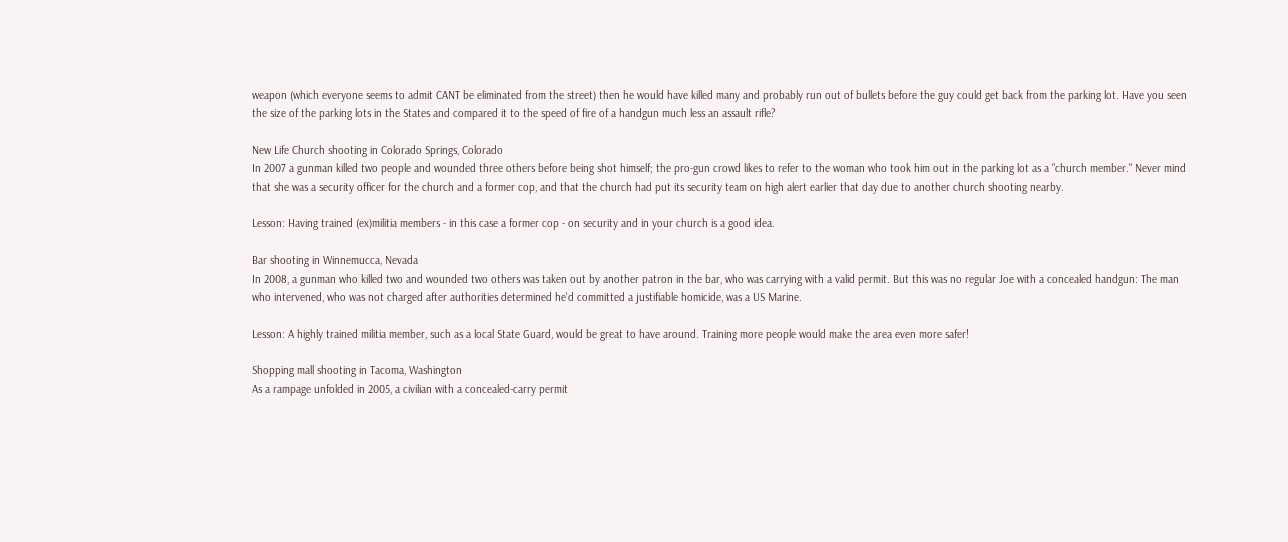weapon (which everyone seems to admit CANT be eliminated from the street) then he would have killed many and probably run out of bullets before the guy could get back from the parking lot. Have you seen the size of the parking lots in the States and compared it to the speed of fire of a handgun much less an assault rifle?

New Life Church shooting in Colorado Springs, Colorado
In 2007 a gunman killed two people and wounded three others before being shot himself; the pro-gun crowd likes to refer to the woman who took him out in the parking lot as a "church member." Never mind that she was a security officer for the church and a former cop, and that the church had put its security team on high alert earlier that day due to another church shooting nearby.

Lesson: Having trained (ex)militia members - in this case a former cop - on security and in your church is a good idea.

Bar shooting in Winnemucca, Nevada
In 2008, a gunman who killed two and wounded two others was taken out by another patron in the bar, who was carrying with a valid permit. But this was no regular Joe with a concealed handgun: The man who intervened, who was not charged after authorities determined he'd committed a justifiable homicide, was a US Marine.

Lesson: A highly trained militia member, such as a local State Guard, would be great to have around. Training more people would make the area even more safer!

Shopping mall shooting in Tacoma, Washington
As a rampage unfolded in 2005, a civilian with a concealed-carry permit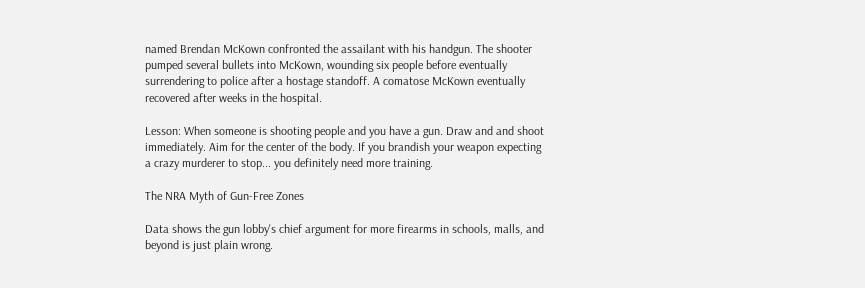named Brendan McKown confronted the assailant with his handgun. The shooter pumped several bullets into McKown, wounding six people before eventually surrendering to police after a hostage standoff. A comatose McKown eventually recovered after weeks in the hospital.

Lesson: When someone is shooting people and you have a gun. Draw and and shoot immediately. Aim for the center of the body. If you brandish your weapon expecting a crazy murderer to stop... you definitely need more training.

The NRA Myth of Gun-Free Zones

Data shows the gun lobby's chief argument for more firearms in schools, malls, and beyond is just plain wrong.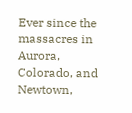Ever since the massacres in Aurora, Colorado, and Newtown,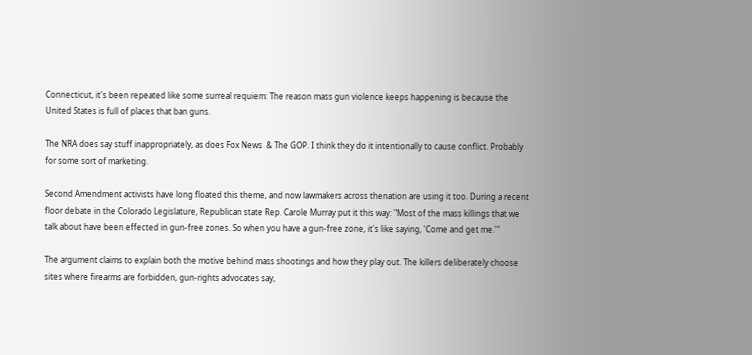Connecticut, it's been repeated like some surreal requiem: The reason mass gun violence keeps happening is because the United States is full of places that ban guns.

The NRA does say stuff inappropriately, as does Fox News  & The GOP. I think they do it intentionally to cause conflict. Probably for some sort of marketing.

Second Amendment activists have long floated this theme, and now lawmakers across thenation are using it too. During a recent floor debate in the Colorado Legislature, Republican state Rep. Carole Murray put it this way: "Most of the mass killings that we talk about have been effected in gun-free zones. So when you have a gun-free zone, it's like saying, 'Come and get me.'"

The argument claims to explain both the motive behind mass shootings and how they play out. The killers deliberately choose sites where firearms are forbidden, gun-rights advocates say,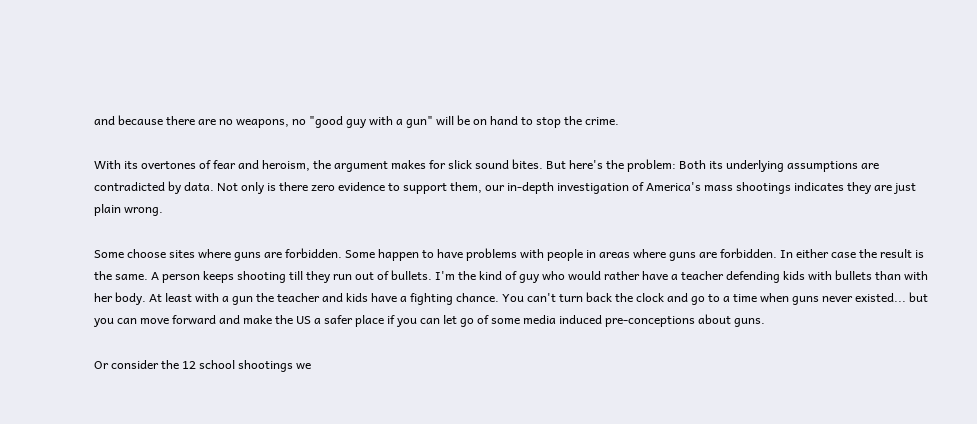and because there are no weapons, no "good guy with a gun" will be on hand to stop the crime.

With its overtones of fear and heroism, the argument makes for slick sound bites. But here's the problem: Both its underlying assumptions are contradicted by data. Not only is there zero evidence to support them, our in-depth investigation of America's mass shootings indicates they are just plain wrong.

Some choose sites where guns are forbidden. Some happen to have problems with people in areas where guns are forbidden. In either case the result is the same. A person keeps shooting till they run out of bullets. I'm the kind of guy who would rather have a teacher defending kids with bullets than with her body. At least with a gun the teacher and kids have a fighting chance. You can't turn back the clock and go to a time when guns never existed... but you can move forward and make the US a safer place if you can let go of some media induced pre-conceptions about guns.

Or consider the 12 school shootings we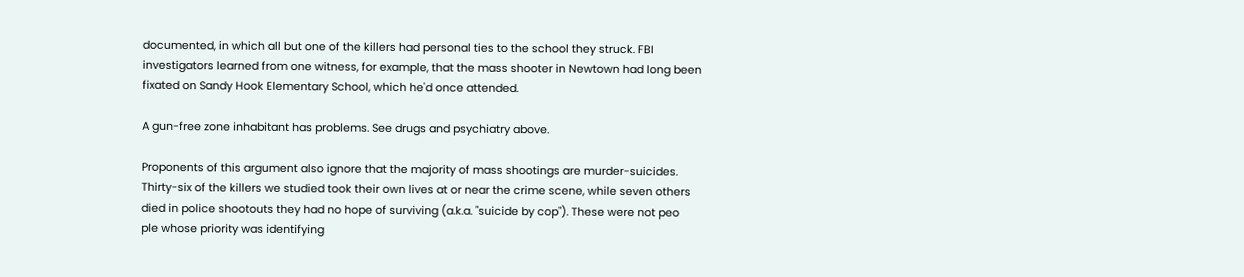documented, in which all but one of the killers had personal ties to the school they struck. FBI investigators learned from one witness, for example, that the mass shooter in Newtown had long been fixated on Sandy Hook Elementary School, which he'd once attended.

A gun-free zone inhabitant has problems. See drugs and psychiatry above.

Proponents of this argument also ignore that the majority of mass shootings are murder-suicides. Thirty-six of the killers we studied took their own lives at or near the crime scene, while seven others died in police shootouts they had no hope of surviving (a.k.a. "suicide by cop"). These were not peo
ple whose priority was identifying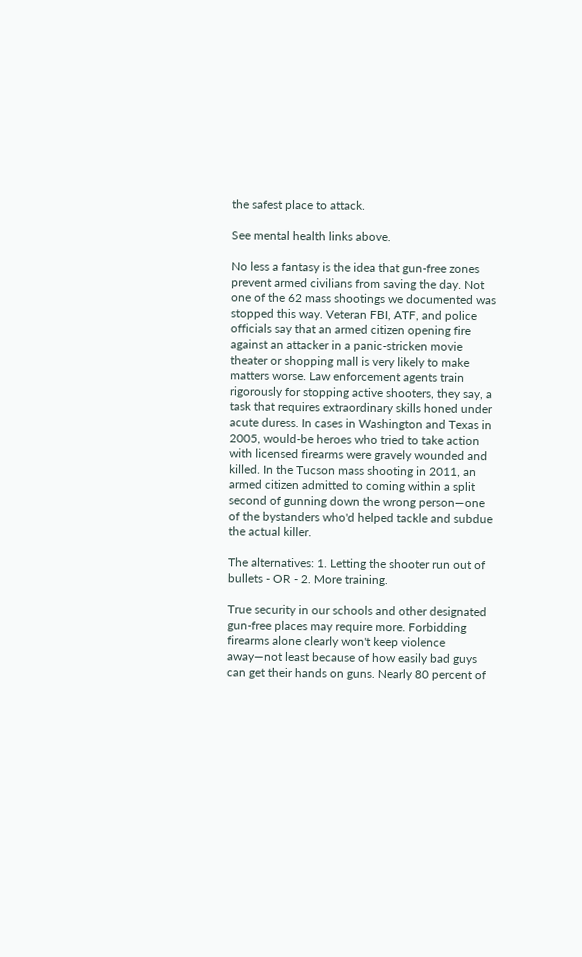the safest place to attack.

See mental health links above.

No less a fantasy is the idea that gun-free zones prevent armed civilians from saving the day. Not one of the 62 mass shootings we documented was stopped this way. Veteran FBI, ATF, and police officials say that an armed citizen opening fire against an attacker in a panic-stricken movie theater or shopping mall is very likely to make matters worse. Law enforcement agents train rigorously for stopping active shooters, they say, a task that requires extraordinary skills honed under acute duress. In cases in Washington and Texas in 2005, would-be heroes who tried to take action with licensed firearms were gravely wounded and killed. In the Tucson mass shooting in 2011, an armed citizen admitted to coming within a split second of gunning down the wrong person—one of the bystanders who'd helped tackle and subdue the actual killer.

The alternatives: 1. Letting the shooter run out of bullets - OR - 2. More training.

True security in our schools and other designated gun-free places may require more. Forbidding firearms alone clearly won't keep violence away—not least because of how easily bad guys can get their hands on guns. Nearly 80 percent of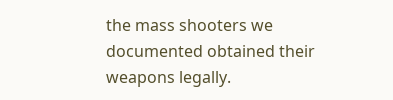the mass shooters we documented obtained their weapons legally.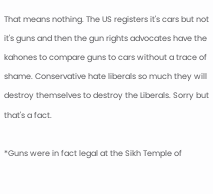That means nothing. The US registers it's cars but not it's guns and then the gun rights advocates have the kahones to compare guns to cars without a trace of shame. Conservative hate liberals so much they will destroy themselves to destroy the Liberals. Sorry but that's a fact.

*Guns were in fact legal at the Sikh Temple of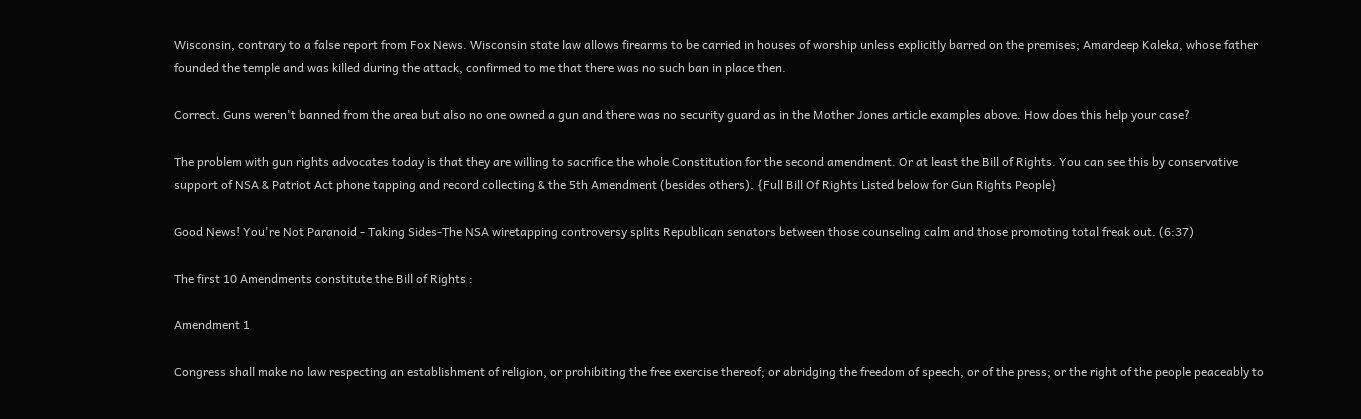Wisconsin, contrary to a false report from Fox News. Wisconsin state law allows firearms to be carried in houses of worship unless explicitly barred on the premises; Amardeep Kaleka, whose father founded the temple and was killed during the attack, confirmed to me that there was no such ban in place then.

Correct. Guns weren't banned from the area but also no one owned a gun and there was no security guard as in the Mother Jones article examples above. How does this help your case?

The problem with gun rights advocates today is that they are willing to sacrifice the whole Constitution for the second amendment. Or at least the Bill of Rights. You can see this by conservative support of NSA & Patriot Act phone tapping and record collecting & the 5th Amendment (besides others). {Full Bill Of Rights Listed below for Gun Rights People}

Good News! You're Not Paranoid - Taking Sides-The NSA wiretapping controversy splits Republican senators between those counseling calm and those promoting total freak out. (6:37)

The first 10 Amendments constitute the Bill of Rights :

Amendment 1

Congress shall make no law respecting an establishment of religion, or prohibiting the free exercise thereof; or abridging the freedom of speech, or of the press; or the right of the people peaceably to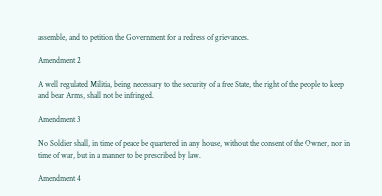assemble, and to petition the Government for a redress of grievances.

Amendment 2

A well regulated Militia, being necessary to the security of a free State, the right of the people to keep and bear Arms, shall not be infringed.

Amendment 3

No Soldier shall, in time of peace be quartered in any house, without the consent of the Owner, nor in time of war, but in a manner to be prescribed by law.

Amendment 4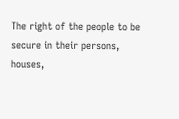The right of the people to be secure in their persons, houses,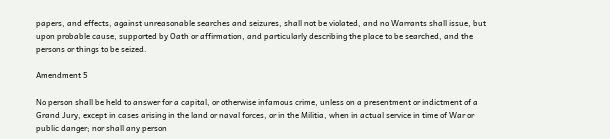papers, and effects, against unreasonable searches and seizures, shall not be violated, and no Warrants shall issue, but upon probable cause, supported by Oath or affirmation, and particularly describing the place to be searched, and the persons or things to be seized.

Amendment 5

No person shall be held to answer for a capital, or otherwise infamous crime, unless on a presentment or indictment of a Grand Jury, except in cases arising in the land or naval forces, or in the Militia, when in actual service in time of War or public danger; nor shall any person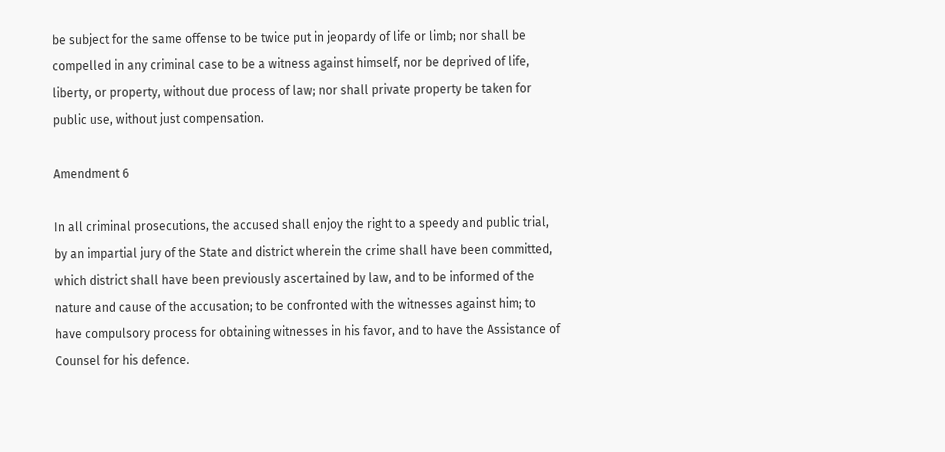be subject for the same offense to be twice put in jeopardy of life or limb; nor shall be compelled in any criminal case to be a witness against himself, nor be deprived of life, liberty, or property, without due process of law; nor shall private property be taken for public use, without just compensation.

Amendment 6

In all criminal prosecutions, the accused shall enjoy the right to a speedy and public trial, by an impartial jury of the State and district wherein the crime shall have been committed, which district shall have been previously ascertained by law, and to be informed of the nature and cause of the accusation; to be confronted with the witnesses against him; to have compulsory process for obtaining witnesses in his favor, and to have the Assistance of Counsel for his defence.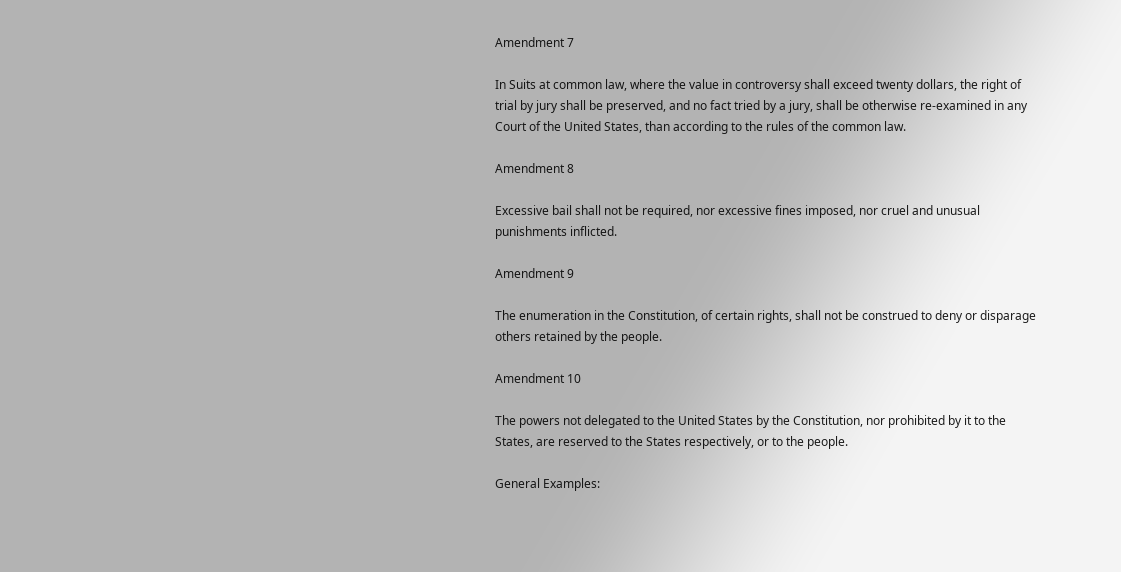Amendment 7

In Suits at common law, where the value in controversy shall exceed twenty dollars, the right of trial by jury shall be preserved, and no fact tried by a jury, shall be otherwise re-examined in any Court of the United States, than according to the rules of the common law.

Amendment 8

Excessive bail shall not be required, nor excessive fines imposed, nor cruel and unusual punishments inflicted.

Amendment 9

The enumeration in the Constitution, of certain rights, shall not be construed to deny or disparage others retained by the people.

Amendment 10

The powers not delegated to the United States by the Constitution, nor prohibited by it to the States, are reserved to the States respectively, or to the people.

General Examples: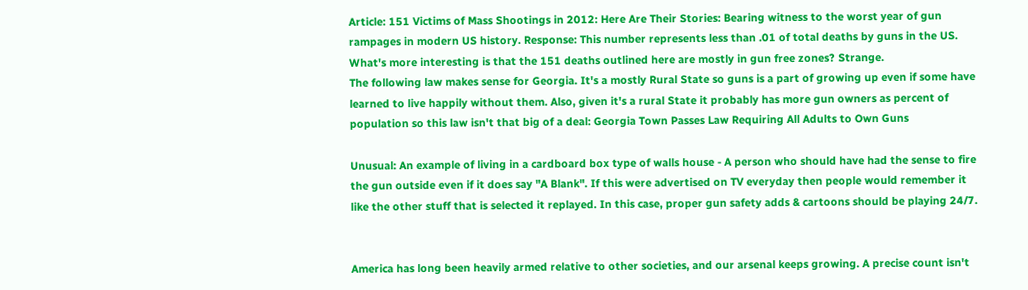Article: 151 Victims of Mass Shootings in 2012: Here Are Their Stories: Bearing witness to the worst year of gun rampages in modern US history. Response: This number represents less than .01 of total deaths by guns in the US. What's more interesting is that the 151 deaths outlined here are mostly in gun free zones? Strange.
The following law makes sense for Georgia. It's a mostly Rural State so guns is a part of growing up even if some have learned to live happily without them. Also, given it's a rural State it probably has more gun owners as percent of population so this law isn't that big of a deal: Georgia Town Passes Law Requiring All Adults to Own Guns

Unusual: An example of living in a cardboard box type of walls house - A person who should have had the sense to fire the gun outside even if it does say "A Blank". If this were advertised on TV everyday then people would remember it like the other stuff that is selected it replayed. In this case, proper gun safety adds & cartoons should be playing 24/7.


America has long been heavily armed relative to other societies, and our arsenal keeps growing. A precise count isn't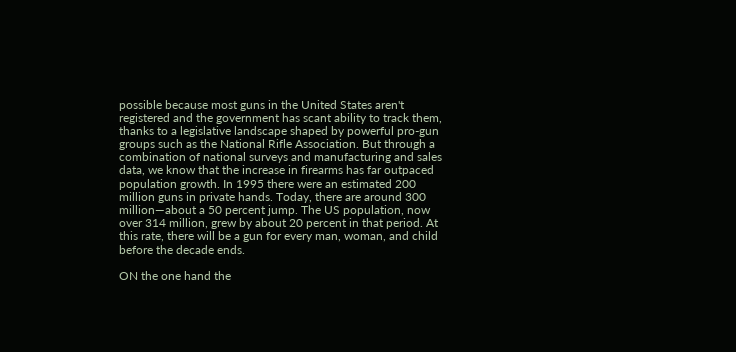possible because most guns in the United States aren't registered and the government has scant ability to track them, thanks to a legislative landscape shaped by powerful pro-gun groups such as the National Rifle Association. But through a combination of national surveys and manufacturing and sales data, we know that the increase in firearms has far outpaced population growth. In 1995 there were an estimated 200 million guns in private hands. Today, there are around 300 million—about a 50 percent jump. The US population, now over 314 million, grew by about 20 percent in that period. At this rate, there will be a gun for every man, woman, and child before the decade ends.

ON the one hand the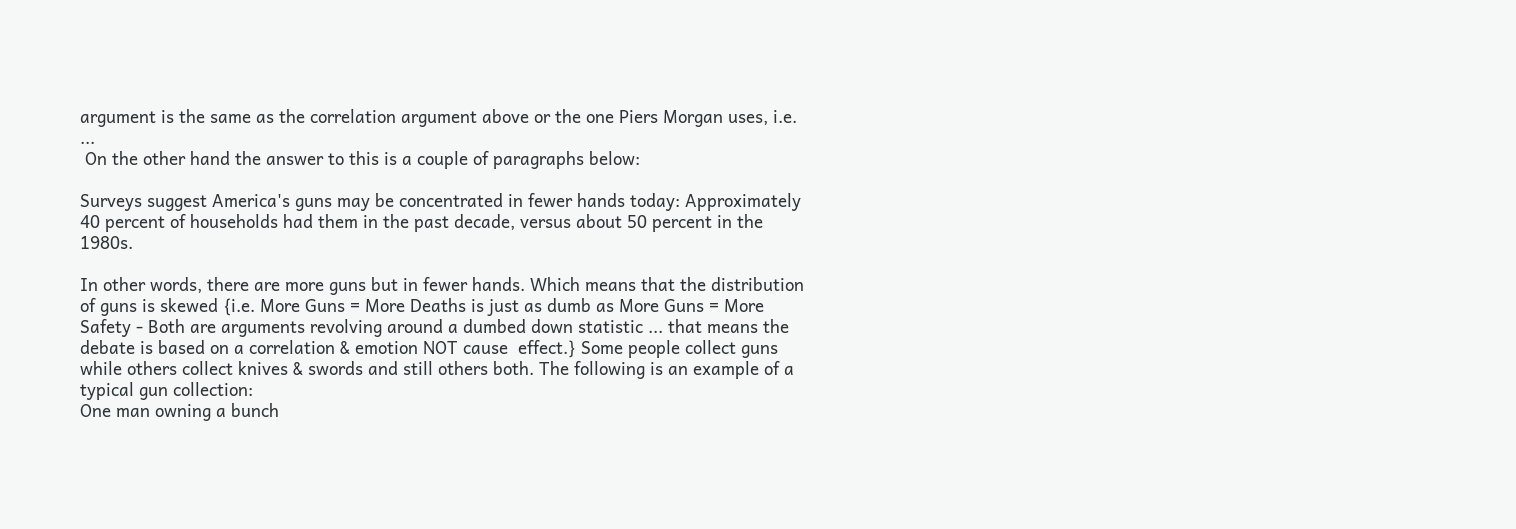argument is the same as the correlation argument above or the one Piers Morgan uses, i.e. ...
 On the other hand the answer to this is a couple of paragraphs below:

Surveys suggest America's guns may be concentrated in fewer hands today: Approximately 40 percent of households had them in the past decade, versus about 50 percent in the 1980s.

In other words, there are more guns but in fewer hands. Which means that the distribution of guns is skewed {i.e. More Guns = More Deaths is just as dumb as More Guns = More Safety - Both are arguments revolving around a dumbed down statistic ... that means the debate is based on a correlation & emotion NOT cause  effect.} Some people collect guns while others collect knives & swords and still others both. The following is an example of a typical gun collection:
One man owning a bunch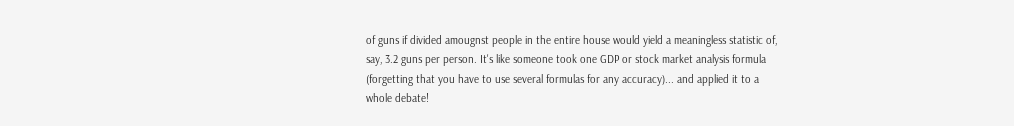of guns if divided amougnst people in the entire house would yield a meaningless statistic of, say, 3.2 guns per person. It's like someone took one GDP or stock market analysis formula (forgetting that you have to use several formulas for any accuracy)... and applied it to a whole debate!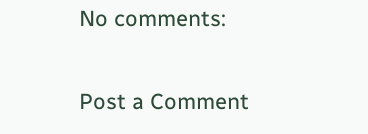No comments:

Post a Comment